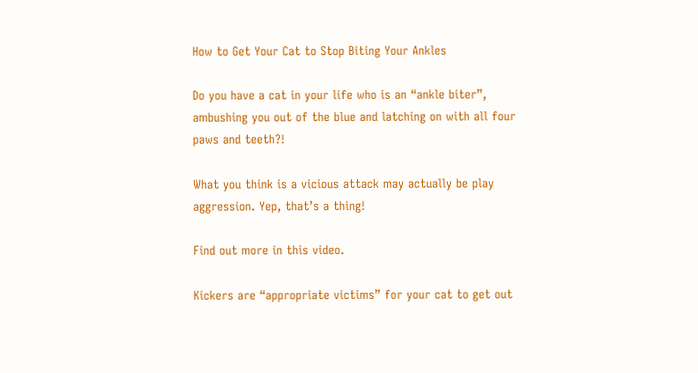How to Get Your Cat to Stop Biting Your Ankles

Do you have a cat in your life who is an “ankle biter”, ambushing you out of the blue and latching on with all four paws and teeth?!

What you think is a vicious attack may actually be play aggression. Yep, that’s a thing!

Find out more in this video.

Kickers are “appropriate victims” for your cat to get out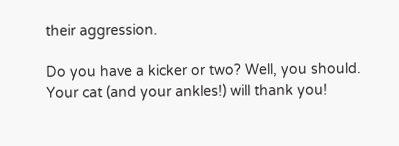their aggression.

Do you have a kicker or two? Well, you should. Your cat (and your ankles!) will thank you!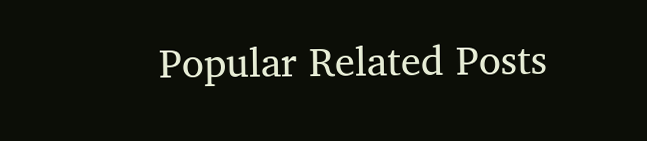Popular Related Posts